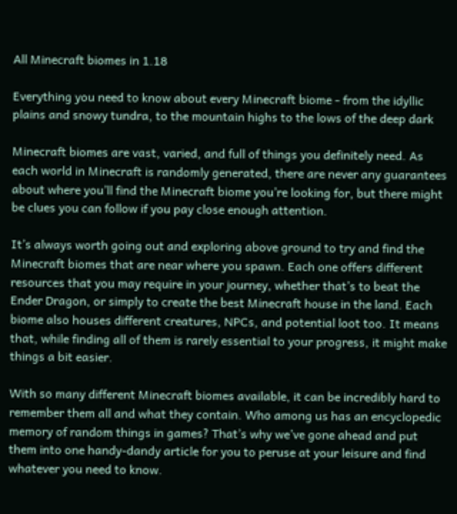All Minecraft biomes in 1.18

Everything you need to know about every Minecraft biome - from the idyllic plains and snowy tundra, to the mountain highs to the lows of the deep dark

Minecraft biomes are vast, varied, and full of things you definitely need. As each world in Minecraft is randomly generated, there are never any guarantees about where you’ll find the Minecraft biome you’re looking for, but there might be clues you can follow if you pay close enough attention.

It’s always worth going out and exploring above ground to try and find the Minecraft biomes that are near where you spawn. Each one offers different resources that you may require in your journey, whether that’s to beat the Ender Dragon, or simply to create the best Minecraft house in the land. Each biome also houses different creatures, NPCs, and potential loot too. It means that, while finding all of them is rarely essential to your progress, it might make things a bit easier.

With so many different Minecraft biomes available, it can be incredibly hard to remember them all and what they contain. Who among us has an encyclopedic memory of random things in games? That’s why we’ve gone ahead and put them into one handy-dandy article for you to peruse at your leisure and find whatever you need to know.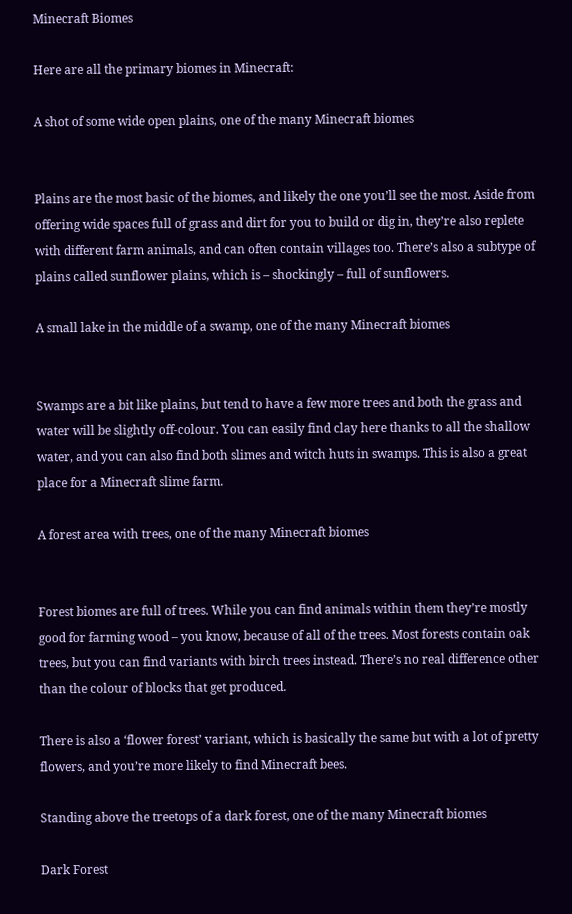Minecraft Biomes

Here are all the primary biomes in Minecraft:

A shot of some wide open plains, one of the many Minecraft biomes


Plains are the most basic of the biomes, and likely the one you’ll see the most. Aside from offering wide spaces full of grass and dirt for you to build or dig in, they’re also replete with different farm animals, and can often contain villages too. There’s also a subtype of plains called sunflower plains, which is – shockingly – full of sunflowers.

A small lake in the middle of a swamp, one of the many Minecraft biomes


Swamps are a bit like plains, but tend to have a few more trees and both the grass and water will be slightly off-colour. You can easily find clay here thanks to all the shallow water, and you can also find both slimes and witch huts in swamps. This is also a great place for a Minecraft slime farm.

A forest area with trees, one of the many Minecraft biomes


Forest biomes are full of trees. While you can find animals within them they’re mostly good for farming wood – you know, because of all of the trees. Most forests contain oak trees, but you can find variants with birch trees instead. There’s no real difference other than the colour of blocks that get produced.

There is also a ‘flower forest’ variant, which is basically the same but with a lot of pretty flowers, and you’re more likely to find Minecraft bees.

Standing above the treetops of a dark forest, one of the many Minecraft biomes

Dark Forest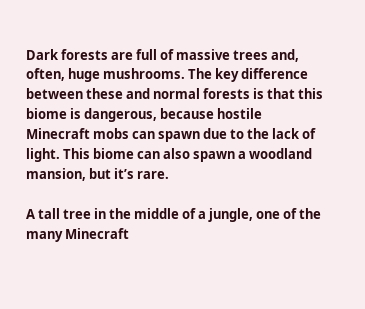Dark forests are full of massive trees and, often, huge mushrooms. The key difference between these and normal forests is that this biome is dangerous, because hostile Minecraft mobs can spawn due to the lack of light. This biome can also spawn a woodland mansion, but it’s rare.

A tall tree in the middle of a jungle, one of the many Minecraft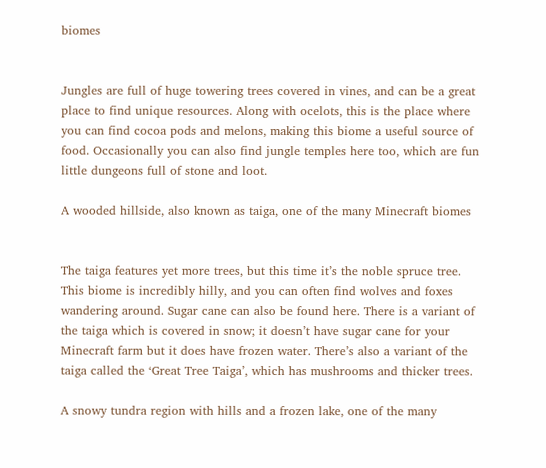biomes


Jungles are full of huge towering trees covered in vines, and can be a great place to find unique resources. Along with ocelots, this is the place where you can find cocoa pods and melons, making this biome a useful source of food. Occasionally you can also find jungle temples here too, which are fun little dungeons full of stone and loot.

A wooded hillside, also known as taiga, one of the many Minecraft biomes


The taiga features yet more trees, but this time it’s the noble spruce tree. This biome is incredibly hilly, and you can often find wolves and foxes wandering around. Sugar cane can also be found here. There is a variant of the taiga which is covered in snow; it doesn’t have sugar cane for your Minecraft farm but it does have frozen water. There’s also a variant of the taiga called the ‘Great Tree Taiga’, which has mushrooms and thicker trees.

A snowy tundra region with hills and a frozen lake, one of the many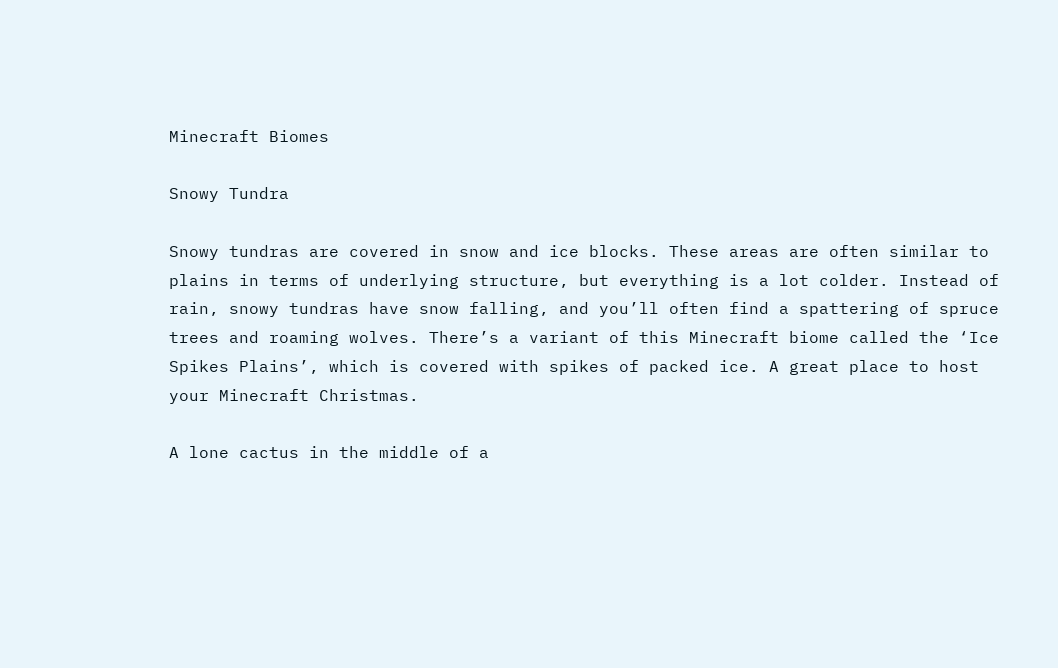Minecraft Biomes

Snowy Tundra

Snowy tundras are covered in snow and ice blocks. These areas are often similar to plains in terms of underlying structure, but everything is a lot colder. Instead of rain, snowy tundras have snow falling, and you’ll often find a spattering of spruce trees and roaming wolves. There’s a variant of this Minecraft biome called the ‘Ice Spikes Plains’, which is covered with spikes of packed ice. A great place to host your Minecraft Christmas.

A lone cactus in the middle of a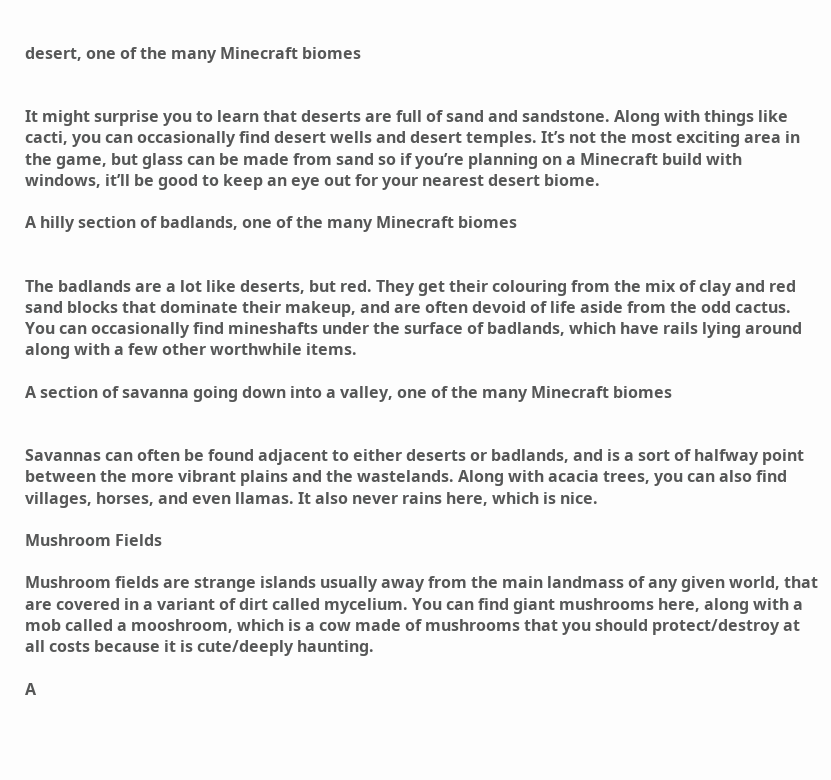desert, one of the many Minecraft biomes


It might surprise you to learn that deserts are full of sand and sandstone. Along with things like cacti, you can occasionally find desert wells and desert temples. It’s not the most exciting area in the game, but glass can be made from sand so if you’re planning on a Minecraft build with windows, it’ll be good to keep an eye out for your nearest desert biome.

A hilly section of badlands, one of the many Minecraft biomes


The badlands are a lot like deserts, but red. They get their colouring from the mix of clay and red sand blocks that dominate their makeup, and are often devoid of life aside from the odd cactus. You can occasionally find mineshafts under the surface of badlands, which have rails lying around along with a few other worthwhile items.

A section of savanna going down into a valley, one of the many Minecraft biomes


Savannas can often be found adjacent to either deserts or badlands, and is a sort of halfway point between the more vibrant plains and the wastelands. Along with acacia trees, you can also find villages, horses, and even llamas. It also never rains here, which is nice.

Mushroom Fields

Mushroom fields are strange islands usually away from the main landmass of any given world, that are covered in a variant of dirt called mycelium. You can find giant mushrooms here, along with a mob called a mooshroom, which is a cow made of mushrooms that you should protect/destroy at all costs because it is cute/deeply haunting.

A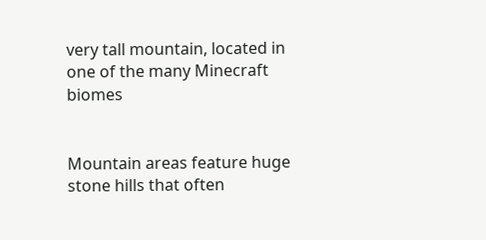very tall mountain, located in one of the many Minecraft biomes


Mountain areas feature huge stone hills that often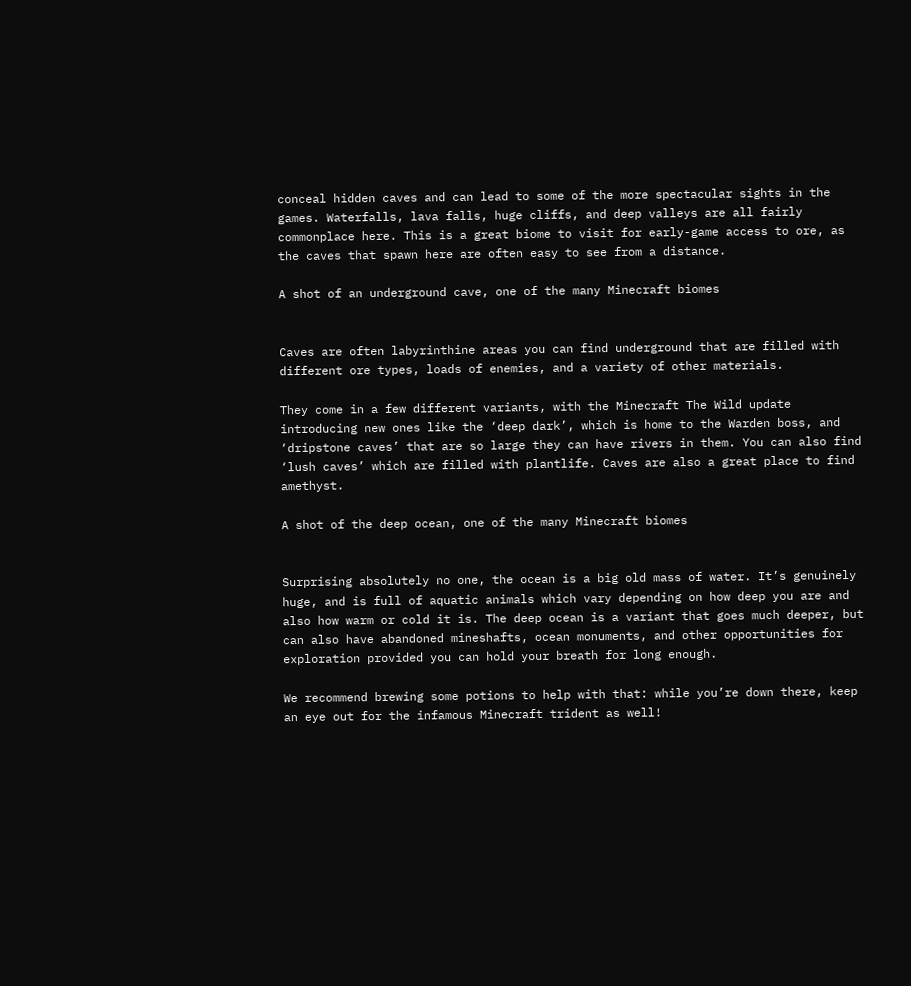conceal hidden caves and can lead to some of the more spectacular sights in the games. Waterfalls, lava falls, huge cliffs, and deep valleys are all fairly commonplace here. This is a great biome to visit for early-game access to ore, as the caves that spawn here are often easy to see from a distance.

A shot of an underground cave, one of the many Minecraft biomes


Caves are often labyrinthine areas you can find underground that are filled with different ore types, loads of enemies, and a variety of other materials.

They come in a few different variants, with the Minecraft The Wild update introducing new ones like the ‘deep dark’, which is home to the Warden boss, and ‘dripstone caves’ that are so large they can have rivers in them. You can also find ‘lush caves’ which are filled with plantlife. Caves are also a great place to find amethyst.

A shot of the deep ocean, one of the many Minecraft biomes


Surprising absolutely no one, the ocean is a big old mass of water. It’s genuinely huge, and is full of aquatic animals which vary depending on how deep you are and also how warm or cold it is. The deep ocean is a variant that goes much deeper, but can also have abandoned mineshafts, ocean monuments, and other opportunities for exploration provided you can hold your breath for long enough.

We recommend brewing some potions to help with that: while you’re down there, keep an eye out for the infamous Minecraft trident as well!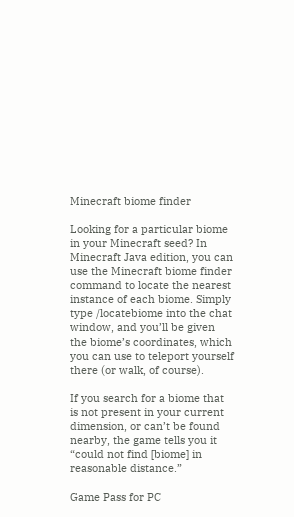Minecraft biome finder

Looking for a particular biome in your Minecraft seed? In Minecraft Java edition, you can use the Minecraft biome finder command to locate the nearest instance of each biome. Simply type /locatebiome into the chat window, and you’ll be given the biome’s coordinates, which you can use to teleport yourself there (or walk, of course).

If you search for a biome that is not present in your current dimension, or can’t be found nearby, the game tells you it “could not find [biome] in reasonable distance.”

Game Pass for PC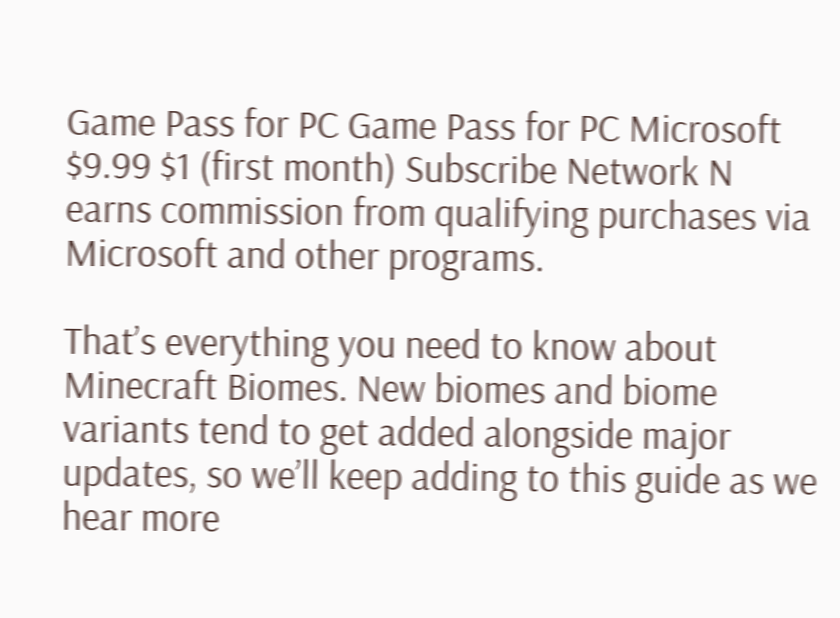Game Pass for PC Game Pass for PC Microsoft $9.99 $1 (first month) Subscribe Network N earns commission from qualifying purchases via Microsoft and other programs.

That’s everything you need to know about Minecraft Biomes. New biomes and biome variants tend to get added alongside major updates, so we’ll keep adding to this guide as we hear more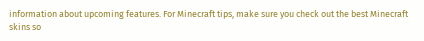information about upcoming features. For Minecraft tips, make sure you check out the best Minecraft skins so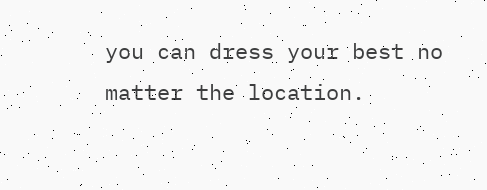you can dress your best no matter the location.